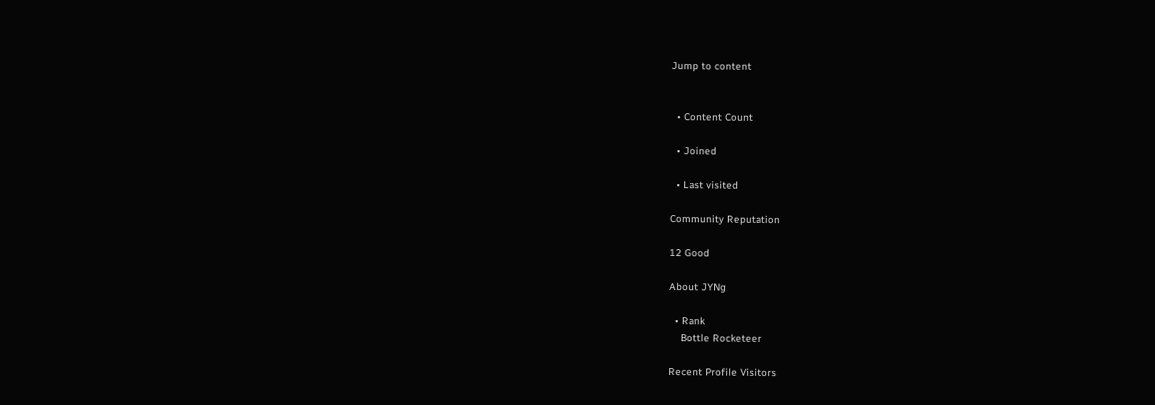Jump to content


  • Content Count

  • Joined

  • Last visited

Community Reputation

12 Good

About JYNg

  • Rank
    Bottle Rocketeer

Recent Profile Visitors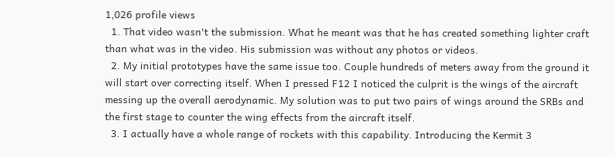1,026 profile views
  1. That video wasn't the submission. What he meant was that he has created something lighter craft than what was in the video. His submission was without any photos or videos.
  2. My initial prototypes have the same issue too. Couple hundreds of meters away from the ground it will start over correcting itself. When I pressed F12 I noticed the culprit is the wings of the aircraft messing up the overall aerodynamic. My solution was to put two pairs of wings around the SRBs and the first stage to counter the wing effects from the aircraft itself.
  3. I actually have a whole range of rockets with this capability. Introducing the Kermit 3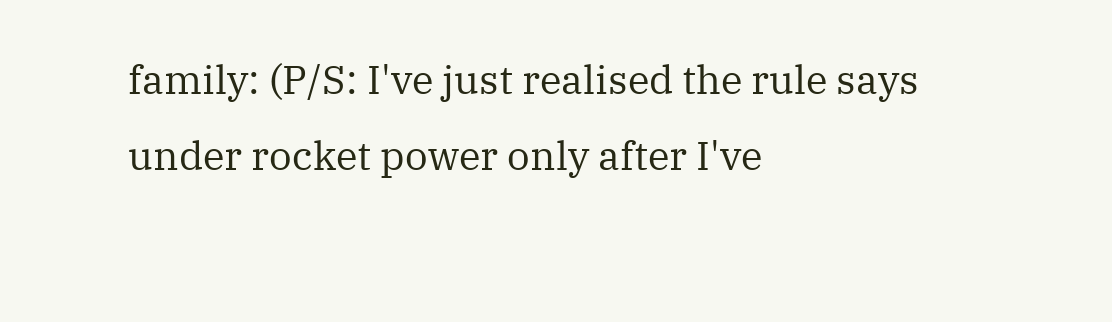family: (P/S: I've just realised the rule says under rocket power only after I've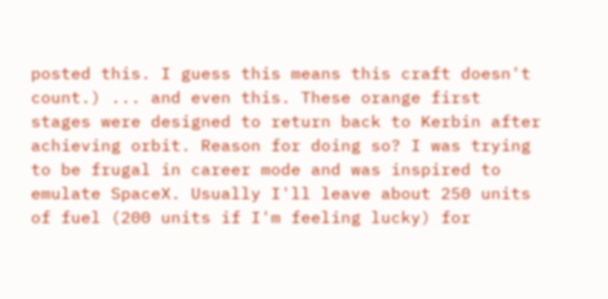posted this. I guess this means this craft doesn't count.) ... and even this. These orange first stages were designed to return back to Kerbin after achieving orbit. Reason for doing so? I was trying to be frugal in career mode and was inspired to emulate SpaceX. Usually I'll leave about 250 units of fuel (200 units if I'm feeling lucky) for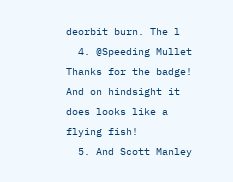deorbit burn. The l
  4. @Speeding Mullet Thanks for the badge! And on hindsight it does looks like a flying fish!
  5. And Scott Manley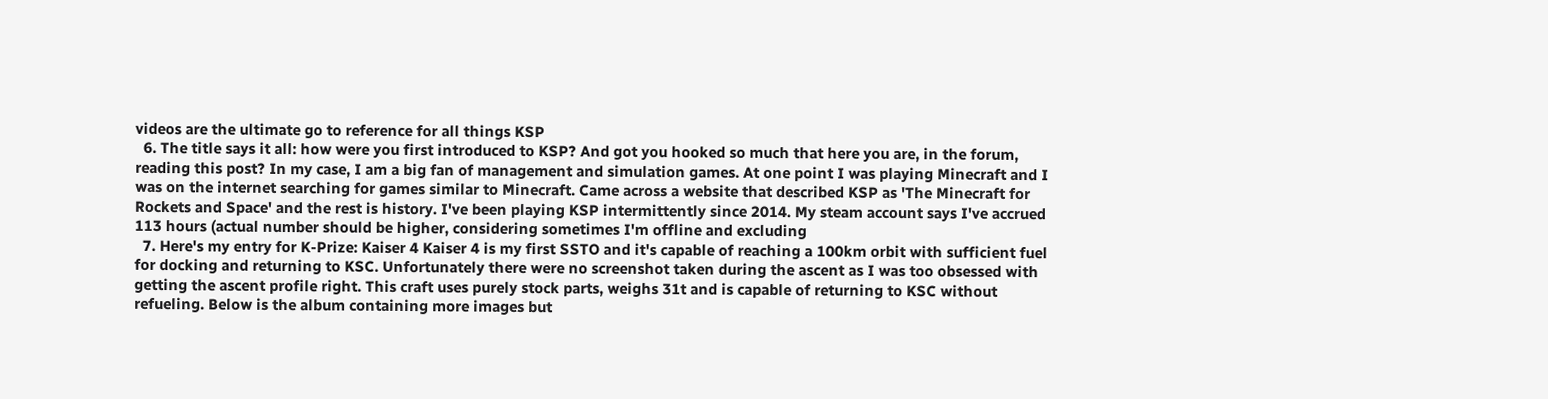videos are the ultimate go to reference for all things KSP
  6. The title says it all: how were you first introduced to KSP? And got you hooked so much that here you are, in the forum, reading this post? In my case, I am a big fan of management and simulation games. At one point I was playing Minecraft and I was on the internet searching for games similar to Minecraft. Came across a website that described KSP as 'The Minecraft for Rockets and Space' and the rest is history. I've been playing KSP intermittently since 2014. My steam account says I've accrued 113 hours (actual number should be higher, considering sometimes I'm offline and excluding
  7. Here's my entry for K-Prize: Kaiser 4 Kaiser 4 is my first SSTO and it's capable of reaching a 100km orbit with sufficient fuel for docking and returning to KSC. Unfortunately there were no screenshot taken during the ascent as I was too obsessed with getting the ascent profile right. This craft uses purely stock parts, weighs 31t and is capable of returning to KSC without refueling. Below is the album containing more images but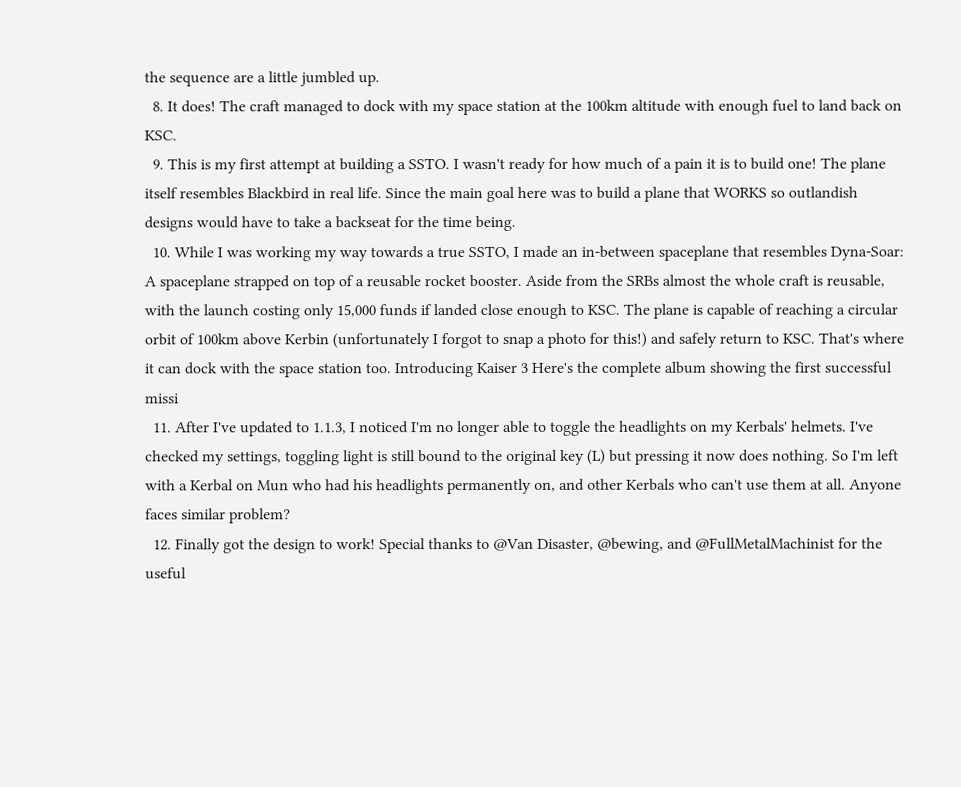the sequence are a little jumbled up.
  8. It does! The craft managed to dock with my space station at the 100km altitude with enough fuel to land back on KSC.
  9. This is my first attempt at building a SSTO. I wasn't ready for how much of a pain it is to build one! The plane itself resembles Blackbird in real life. Since the main goal here was to build a plane that WORKS so outlandish designs would have to take a backseat for the time being.
  10. While I was working my way towards a true SSTO, I made an in-between spaceplane that resembles Dyna-Soar: A spaceplane strapped on top of a reusable rocket booster. Aside from the SRBs almost the whole craft is reusable, with the launch costing only 15,000 funds if landed close enough to KSC. The plane is capable of reaching a circular orbit of 100km above Kerbin (unfortunately I forgot to snap a photo for this!) and safely return to KSC. That's where it can dock with the space station too. Introducing Kaiser 3 Here's the complete album showing the first successful missi
  11. After I've updated to 1.1.3, I noticed I'm no longer able to toggle the headlights on my Kerbals' helmets. I've checked my settings, toggling light is still bound to the original key (L) but pressing it now does nothing. So I'm left with a Kerbal on Mun who had his headlights permanently on, and other Kerbals who can't use them at all. Anyone faces similar problem?
  12. Finally got the design to work! Special thanks to @Van Disaster, @bewing, and @FullMetalMachinist for the useful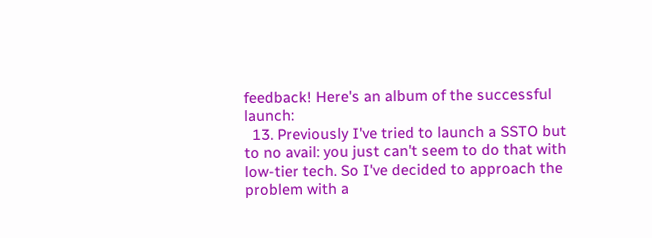feedback! Here's an album of the successful launch:
  13. Previously I've tried to launch a SSTO but to no avail: you just can't seem to do that with low-tier tech. So I've decided to approach the problem with a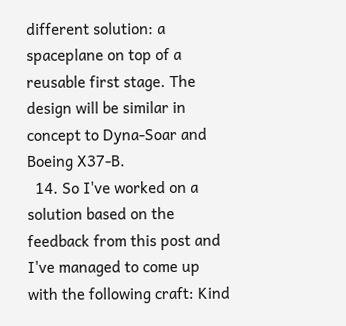different solution: a spaceplane on top of a reusable first stage. The design will be similar in concept to Dyna-Soar and Boeing X37-B.
  14. So I've worked on a solution based on the feedback from this post and I've managed to come up with the following craft: Kind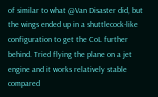of similar to what @Van Disaster did, but the wings ended up in a shuttlecock-like configuration to get the CoL further behind. Tried flying the plane on a jet engine and it works relatively stable compared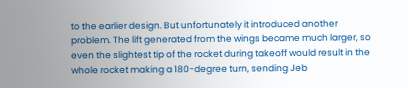to the earlier design. But unfortunately it introduced another problem. The lift generated from the wings became much larger, so even the slightest tip of the rocket during takeoff would result in the whole rocket making a 180-degree turn, sending Jeb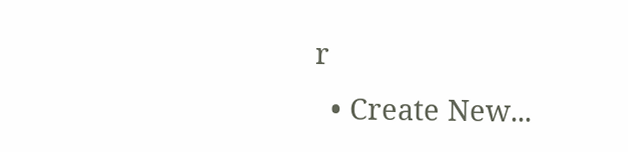r
  • Create New...